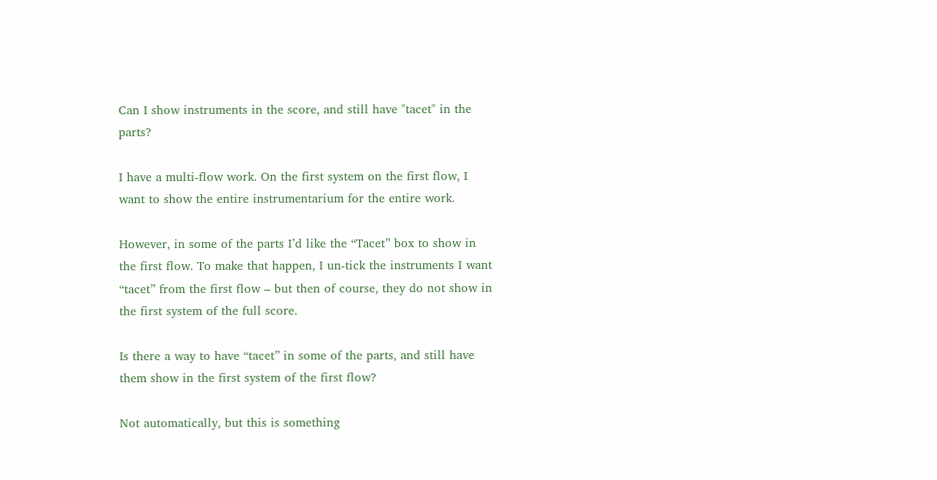Can I show instruments in the score, and still have "tacet" in the parts?

I have a multi-flow work. On the first system on the first flow, I want to show the entire instrumentarium for the entire work.

However, in some of the parts I’d like the “Tacet” box to show in the first flow. To make that happen, I un-tick the instruments I want “tacet” from the first flow – but then of course, they do not show in the first system of the full score.

Is there a way to have “tacet” in some of the parts, and still have them show in the first system of the first flow?

Not automatically, but this is something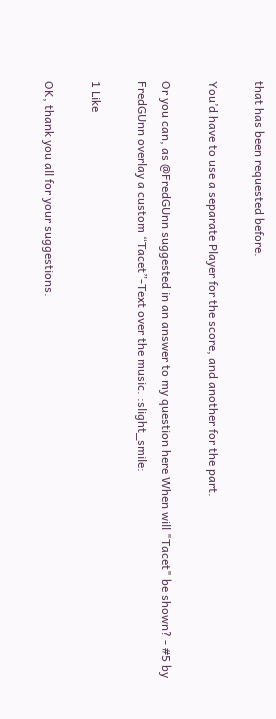that has been requested before.

You’d have to use a separate Player for the score, and another for the part.

Or you can, as @FredGUnn suggested in an answer to my question here When will "Tacet" be shown? - #5 by FredGUnn overlay a custom “Tacet”-Text over the music. :slight_smile:

1 Like

OK, thank you all for your suggestions.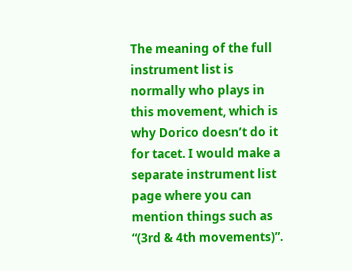The meaning of the full instrument list is normally who plays in this movement, which is why Dorico doesn’t do it for tacet. I would make a separate instrument list page where you can mention things such as “(3rd & 4th movements)”.